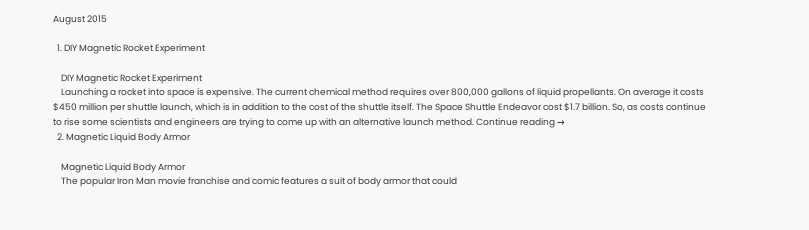August 2015

  1. DIY Magnetic Rocket Experiment

    DIY Magnetic Rocket Experiment
    Launching a rocket into space is expensive. The current chemical method requires over 800,000 gallons of liquid propellants. On average it costs $450 million per shuttle launch, which is in addition to the cost of the shuttle itself. The Space Shuttle Endeavor cost $1.7 billion. So, as costs continue to rise some scientists and engineers are trying to come up with an alternative launch method. Continue reading →
  2. Magnetic Liquid Body Armor

    Magnetic Liquid Body Armor
    The popular Iron Man movie franchise and comic features a suit of body armor that could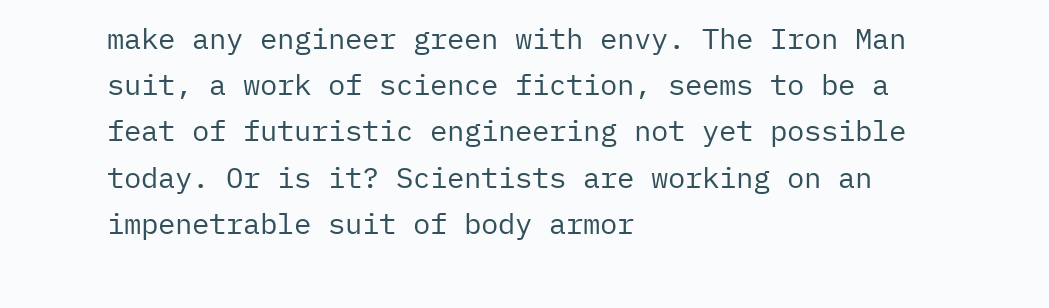make any engineer green with envy. The Iron Man suit, a work of science fiction, seems to be a feat of futuristic engineering not yet possible today. Or is it? Scientists are working on an impenetrable suit of body armor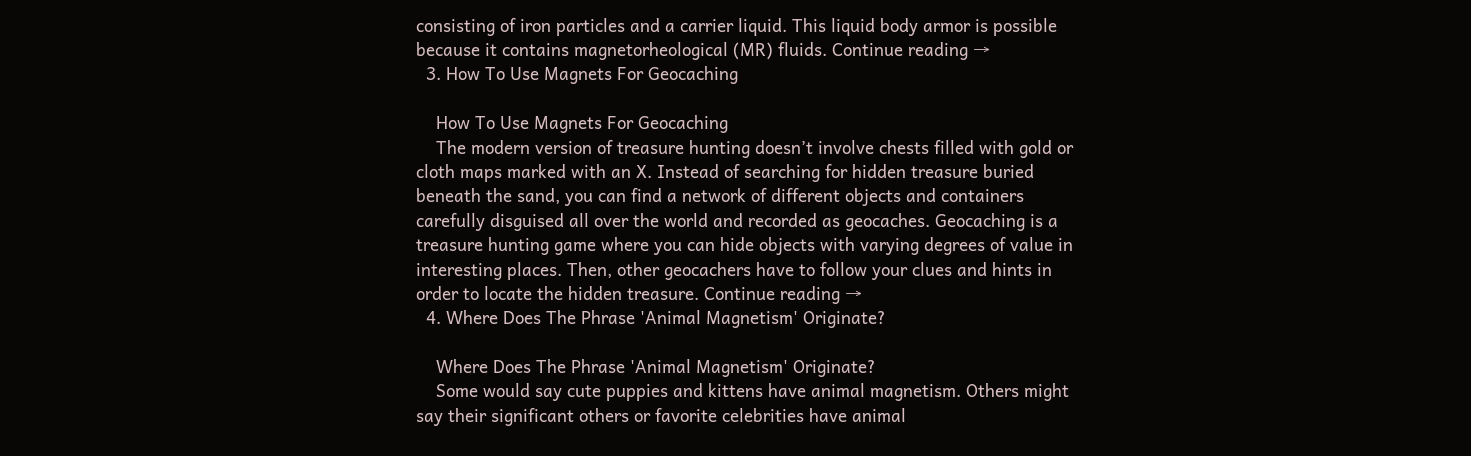consisting of iron particles and a carrier liquid. This liquid body armor is possible because it contains magnetorheological (MR) fluids. Continue reading →
  3. How To Use Magnets For Geocaching

    How To Use Magnets For Geocaching
    The modern version of treasure hunting doesn’t involve chests filled with gold or cloth maps marked with an X. Instead of searching for hidden treasure buried beneath the sand, you can find a network of different objects and containers carefully disguised all over the world and recorded as geocaches. Geocaching is a treasure hunting game where you can hide objects with varying degrees of value in interesting places. Then, other geocachers have to follow your clues and hints in order to locate the hidden treasure. Continue reading →
  4. Where Does The Phrase 'Animal Magnetism' Originate?

    Where Does The Phrase 'Animal Magnetism' Originate?
    Some would say cute puppies and kittens have animal magnetism. Others might say their significant others or favorite celebrities have animal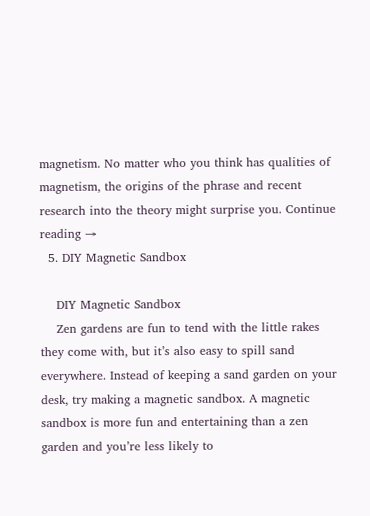magnetism. No matter who you think has qualities of magnetism, the origins of the phrase and recent research into the theory might surprise you. Continue reading →
  5. DIY Magnetic Sandbox

    DIY Magnetic Sandbox
    Zen gardens are fun to tend with the little rakes they come with, but it’s also easy to spill sand everywhere. Instead of keeping a sand garden on your desk, try making a magnetic sandbox. A magnetic sandbox is more fun and entertaining than a zen garden and you’re less likely to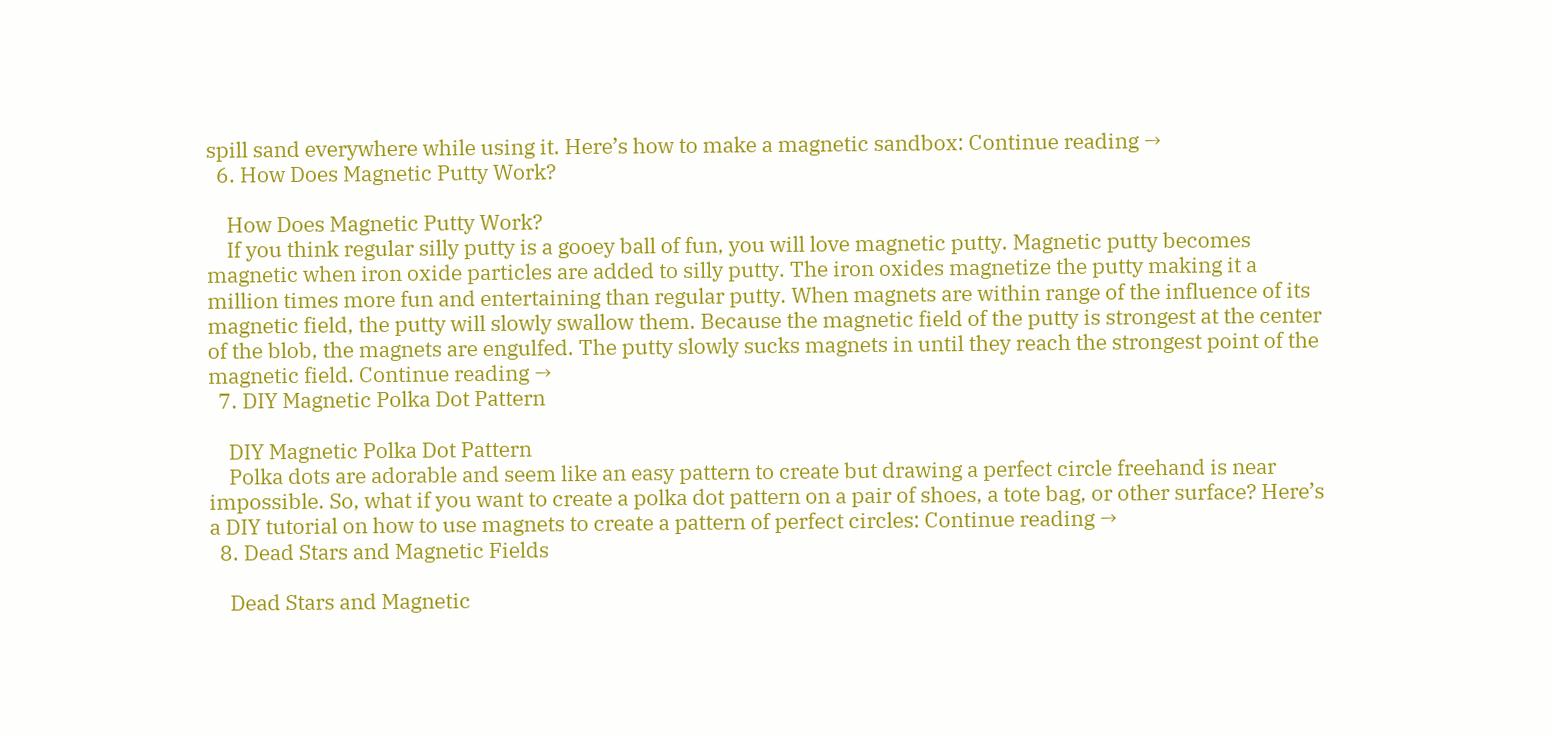spill sand everywhere while using it. Here’s how to make a magnetic sandbox: Continue reading →
  6. How Does Magnetic Putty Work?

    How Does Magnetic Putty Work?
    If you think regular silly putty is a gooey ball of fun, you will love magnetic putty. Magnetic putty becomes magnetic when iron oxide particles are added to silly putty. The iron oxides magnetize the putty making it a million times more fun and entertaining than regular putty. When magnets are within range of the influence of its magnetic field, the putty will slowly swallow them. Because the magnetic field of the putty is strongest at the center of the blob, the magnets are engulfed. The putty slowly sucks magnets in until they reach the strongest point of the magnetic field. Continue reading →
  7. DIY Magnetic Polka Dot Pattern

    DIY Magnetic Polka Dot Pattern
    Polka dots are adorable and seem like an easy pattern to create but drawing a perfect circle freehand is near impossible. So, what if you want to create a polka dot pattern on a pair of shoes, a tote bag, or other surface? Here’s a DIY tutorial on how to use magnets to create a pattern of perfect circles: Continue reading →
  8. Dead Stars and Magnetic Fields

    Dead Stars and Magnetic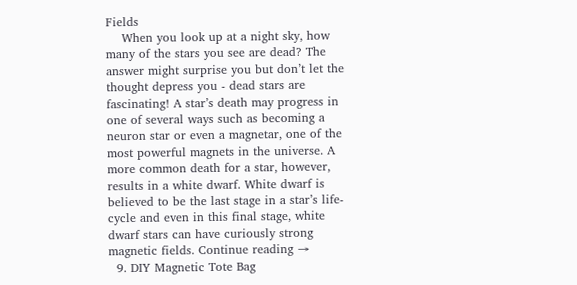Fields
    When you look up at a night sky, how many of the stars you see are dead? The answer might surprise you but don’t let the thought depress you - dead stars are fascinating! A star’s death may progress in one of several ways such as becoming a neuron star or even a magnetar, one of the most powerful magnets in the universe. A more common death for a star, however, results in a white dwarf. White dwarf is believed to be the last stage in a star’s life-cycle and even in this final stage, white dwarf stars can have curiously strong magnetic fields. Continue reading →
  9. DIY Magnetic Tote Bag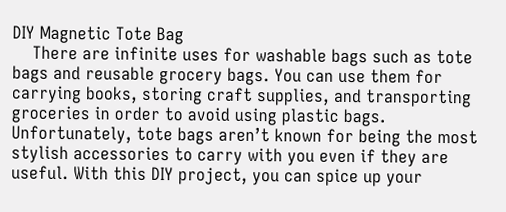DIY Magnetic Tote Bag
    There are infinite uses for washable bags such as tote bags and reusable grocery bags. You can use them for carrying books, storing craft supplies, and transporting groceries in order to avoid using plastic bags. Unfortunately, tote bags aren’t known for being the most stylish accessories to carry with you even if they are useful. With this DIY project, you can spice up your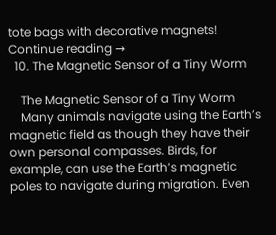tote bags with decorative magnets! Continue reading →
  10. The Magnetic Sensor of a Tiny Worm

    The Magnetic Sensor of a Tiny Worm
    Many animals navigate using the Earth’s magnetic field as though they have their own personal compasses. Birds, for example, can use the Earth’s magnetic poles to navigate during migration. Even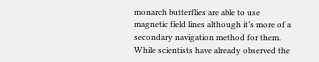monarch butterflies are able to use magnetic field lines although it’s more of a secondary navigation method for them. While scientists have already observed the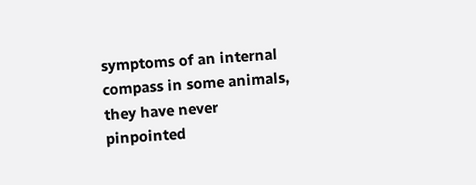symptoms of an internal compass in some animals, they have never pinpointed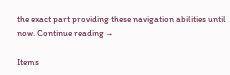the exact part providing these navigation abilities until now. Continue reading →

Items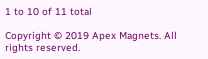1 to 10 of 11 total

Copyright © 2019 Apex Magnets. All rights reserved.